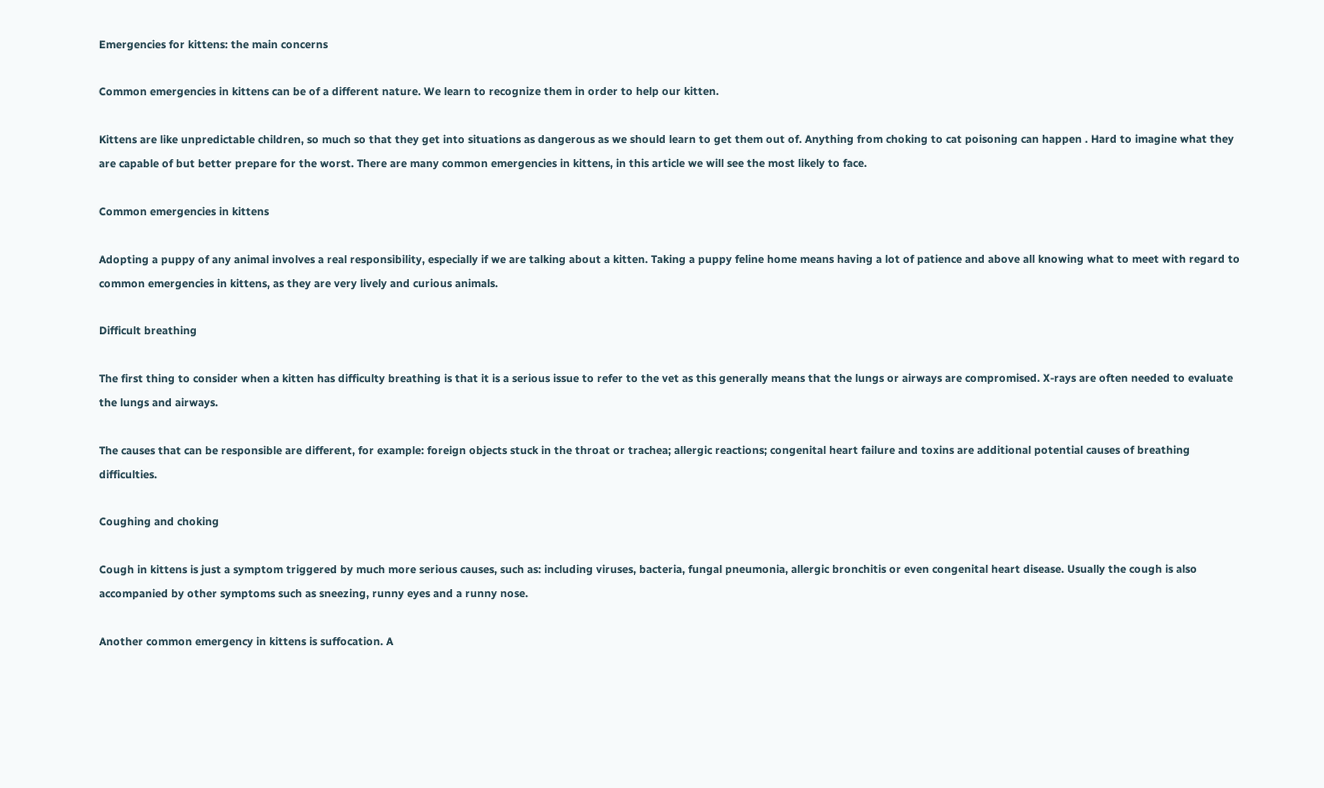Emergencies for kittens: the main concerns

Common emergencies in kittens can be of a different nature. We learn to recognize them in order to help our kitten.

Kittens are like unpredictable children, so much so that they get into situations as dangerous as we should learn to get them out of. Anything from choking to cat poisoning can happen . Hard to imagine what they are capable of but better prepare for the worst. There are many common emergencies in kittens, in this article we will see the most likely to face.

Common emergencies in kittens

Adopting a puppy of any animal involves a real responsibility, especially if we are talking about a kitten. Taking a puppy feline home means having a lot of patience and above all knowing what to meet with regard to common emergencies in kittens, as they are very lively and curious animals.

Difficult breathing

The first thing to consider when a kitten has difficulty breathing is that it is a serious issue to refer to the vet as this generally means that the lungs or airways are compromised. X-rays are often needed to evaluate the lungs and airways.

The causes that can be responsible are different, for example: foreign objects stuck in the throat or trachea; allergic reactions; congenital heart failure and toxins are additional potential causes of breathing difficulties.

Coughing and choking

Cough in kittens is just a symptom triggered by much more serious causes, such as: including viruses, bacteria, fungal pneumonia, allergic bronchitis or even congenital heart disease. Usually the cough is also accompanied by other symptoms such as sneezing, runny eyes and a runny nose.

Another common emergency in kittens is suffocation. A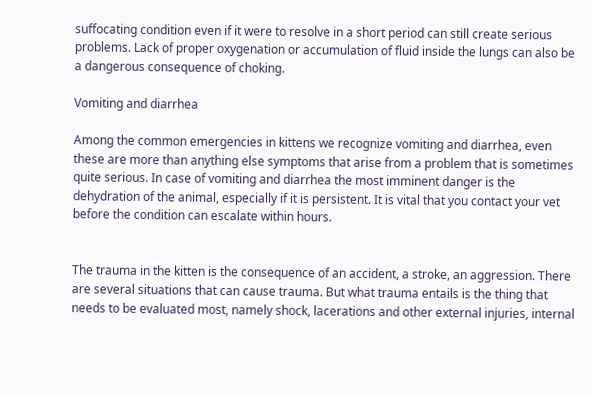suffocating condition even if it were to resolve in a short period can still create serious problems. Lack of proper oxygenation or accumulation of fluid inside the lungs can also be a dangerous consequence of choking.

Vomiting and diarrhea

Among the common emergencies in kittens we recognize vomiting and diarrhea, even these are more than anything else symptoms that arise from a problem that is sometimes quite serious. In case of vomiting and diarrhea the most imminent danger is the dehydration of the animal, especially if it is persistent. It is vital that you contact your vet before the condition can escalate within hours.


The trauma in the kitten is the consequence of an accident, a stroke, an aggression. There are several situations that can cause trauma. But what trauma entails is the thing that needs to be evaluated most, namely shock, lacerations and other external injuries, internal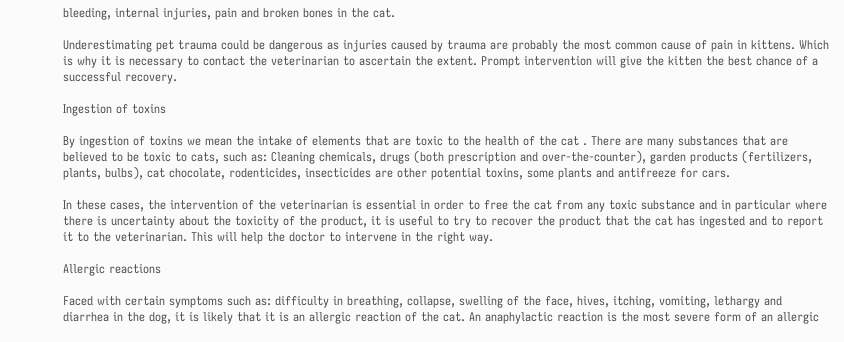bleeding, internal injuries, pain and broken bones in the cat.

Underestimating pet trauma could be dangerous as injuries caused by trauma are probably the most common cause of pain in kittens. Which is why it is necessary to contact the veterinarian to ascertain the extent. Prompt intervention will give the kitten the best chance of a successful recovery.

Ingestion of toxins

By ingestion of toxins we mean the intake of elements that are toxic to the health of the cat . There are many substances that are believed to be toxic to cats, such as: Cleaning chemicals, drugs (both prescription and over-the-counter), garden products (fertilizers, plants, bulbs), cat chocolate, rodenticides, insecticides are other potential toxins, some plants and antifreeze for cars.

In these cases, the intervention of the veterinarian is essential in order to free the cat from any toxic substance and in particular where there is uncertainty about the toxicity of the product, it is useful to try to recover the product that the cat has ingested and to report it to the veterinarian. This will help the doctor to intervene in the right way.

Allergic reactions

Faced with certain symptoms such as: difficulty in breathing, collapse, swelling of the face, hives, itching, vomiting, lethargy and diarrhea in the dog, it is likely that it is an allergic reaction of the cat. An anaphylactic reaction is the most severe form of an allergic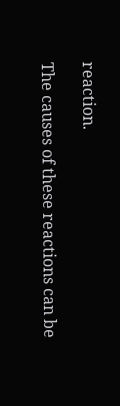reaction.

The causes of these reactions can be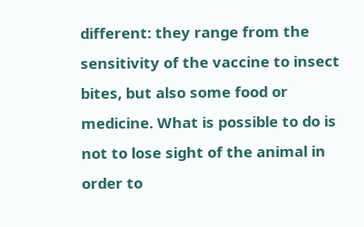different: they range from the sensitivity of the vaccine to insect bites, but also some food or medicine. What is possible to do is not to lose sight of the animal in order to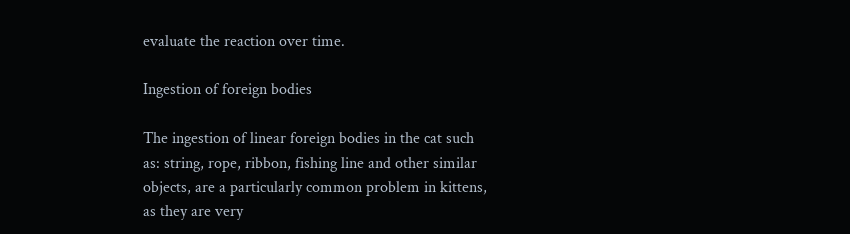evaluate the reaction over time.

Ingestion of foreign bodies

The ingestion of linear foreign bodies in the cat such as: string, rope, ribbon, fishing line and other similar objects, are a particularly common problem in kittens, as they are very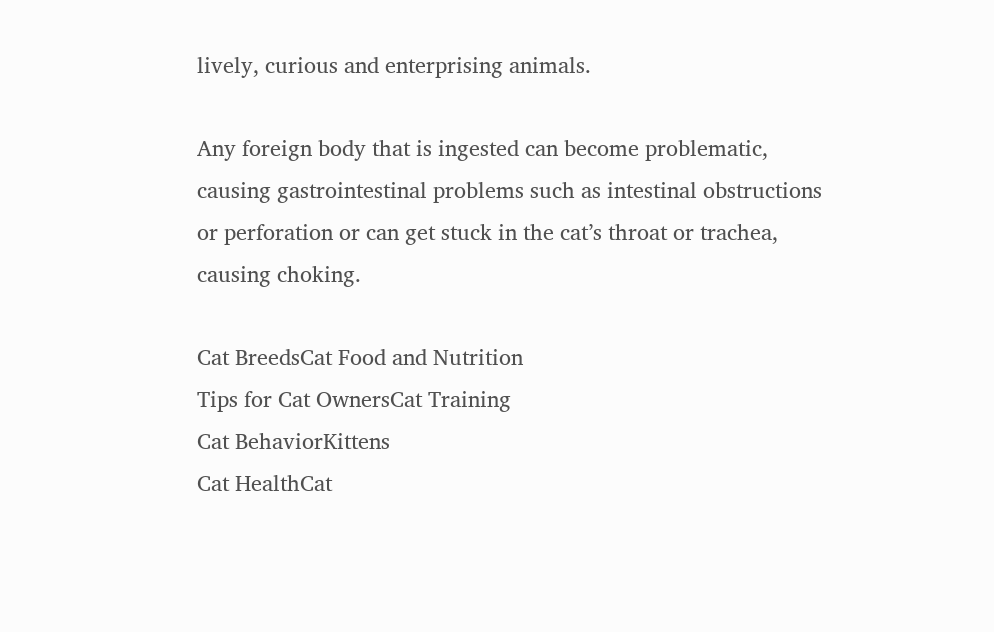lively, curious and enterprising animals.

Any foreign body that is ingested can become problematic, causing gastrointestinal problems such as intestinal obstructions or perforation or can get stuck in the cat’s throat or trachea, causing choking.

Cat BreedsCat Food and Nutrition
Tips for Cat OwnersCat Training
Cat BehaviorKittens
Cat HealthCat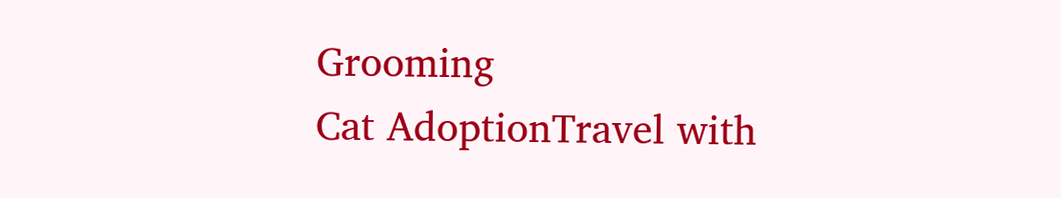Grooming
Cat AdoptionTravel with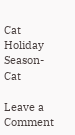Cat
Holiday Season- Cat

Leave a Comment